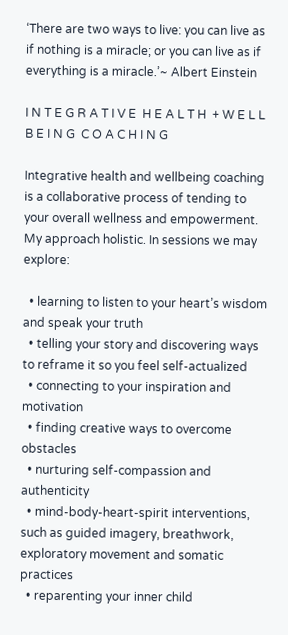‘There are two ways to live: you can live as if nothing is a miracle; or you can live as if everything is a miracle.’~ Albert Einstein

I N T E G R A T I V E  H E A L T H  + W E L L B E I N G  C O A C H I N G

Integrative health and wellbeing coaching is a collaborative process of tending to your overall wellness and empowerment. My approach holistic. In sessions we may explore:

  • learning to listen to your heart’s wisdom and speak your truth
  • telling your story and discovering ways to reframe it so you feel self-actualized
  • connecting to your inspiration and motivation
  • finding creative ways to overcome obstacles
  • nurturing self-compassion and authenticity
  • mind-body-heart-spirit interventions, such as guided imagery, breathwork, exploratory movement and somatic practices
  • reparenting your inner child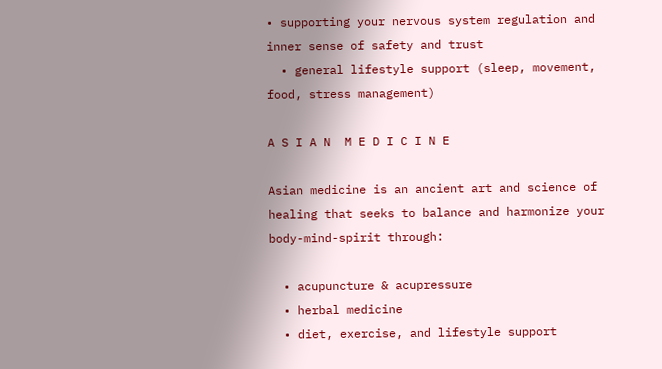• supporting your nervous system regulation and inner sense of safety and trust
  • general lifestyle support (sleep, movement, food, stress management)

A S I A N  M E D I C I N E

Asian medicine is an ancient art and science of healing that seeks to balance and harmonize your body-mind-spirit through:

  • acupuncture & acupressure
  • herbal medicine
  • diet, exercise, and lifestyle support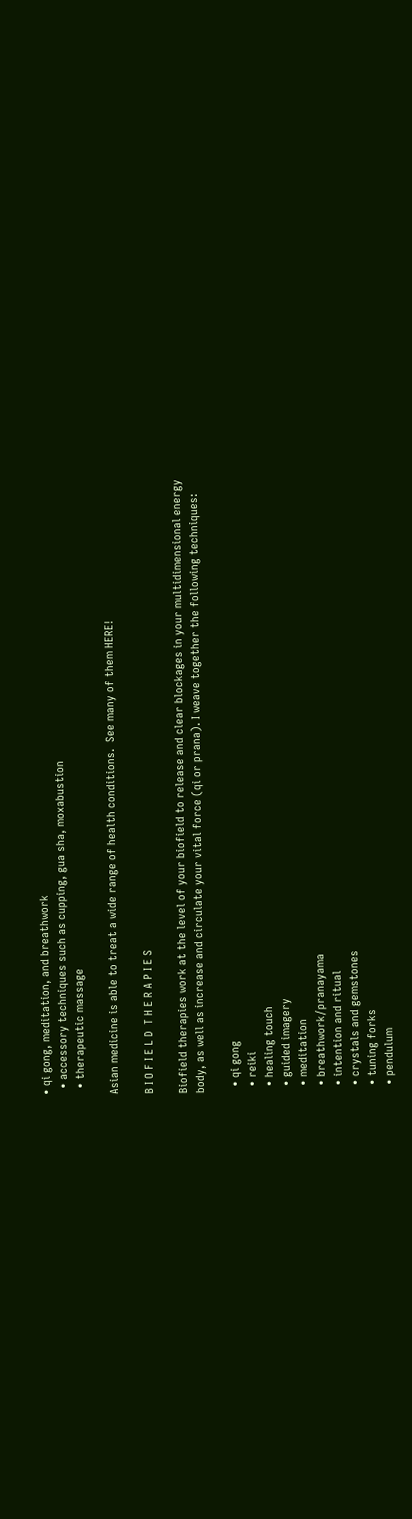• qi gong, meditation, and breathwork
  • accessory techniques such as cupping, gua sha, moxabustion
  • therapeutic massage

Asian medicine is able to treat a wide range of health conditions.  See many of them HERE!

B I O F I E L D  T H E R A P I E S

Biofield therapies work at the level of your biofield to release and clear blockages in your multidimensional energy body, as well as increase and circulate your vital force (qi or prana). I weave together the following techniques:

  • qi gong
  • reiki
  • healing touch
  • guided imagery
  • meditation
  • breathwork/pranayama
  • intention and ritual
  • crystals and gemstones
  • tuning forks
  • pendulum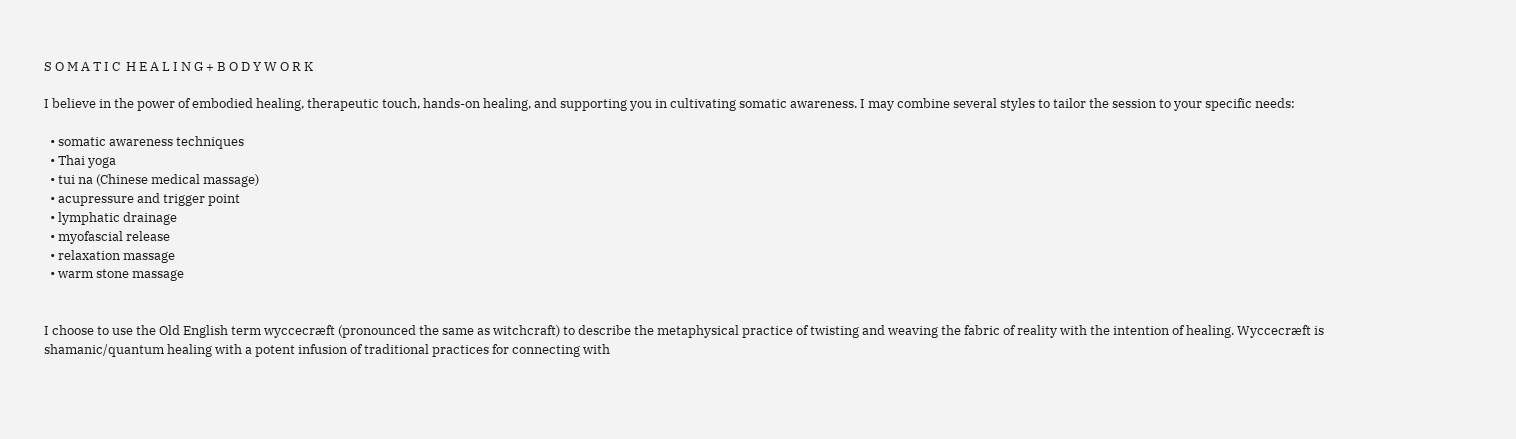S O M A T I C  H E A L I N G + B O D Y W O R K

I believe in the power of embodied healing, therapeutic touch, hands-on healing, and supporting you in cultivating somatic awareness. I may combine several styles to tailor the session to your specific needs:

  • somatic awareness techniques
  • Thai yoga
  • tui na (Chinese medical massage)
  • acupressure and trigger point
  • lymphatic drainage
  • myofascial release
  • relaxation massage
  • warm stone massage


I choose to use the Old English term wyccecræft (pronounced the same as witchcraft) to describe the metaphysical practice of twisting and weaving the fabric of reality with the intention of healing. Wyccecræft is shamanic/quantum healing with a potent infusion of traditional practices for connecting with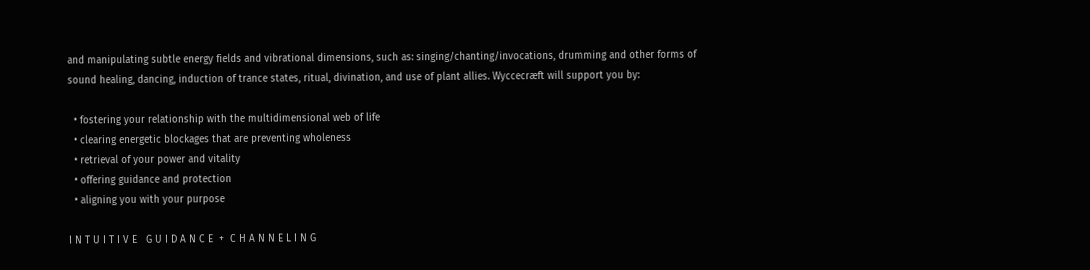and manipulating subtle energy fields and vibrational dimensions, such as: singing/chanting/invocations, drumming and other forms of sound healing, dancing, induction of trance states, ritual, divination, and use of plant allies. Wyccecræft will support you by:

  • fostering your relationship with the multidimensional web of life
  • clearing energetic blockages that are preventing wholeness
  • retrieval of your power and vitality
  • offering guidance and protection
  • aligning you with your purpose

I N T U I T I V E   G U I D A N C E  +  C H A N N E L I N G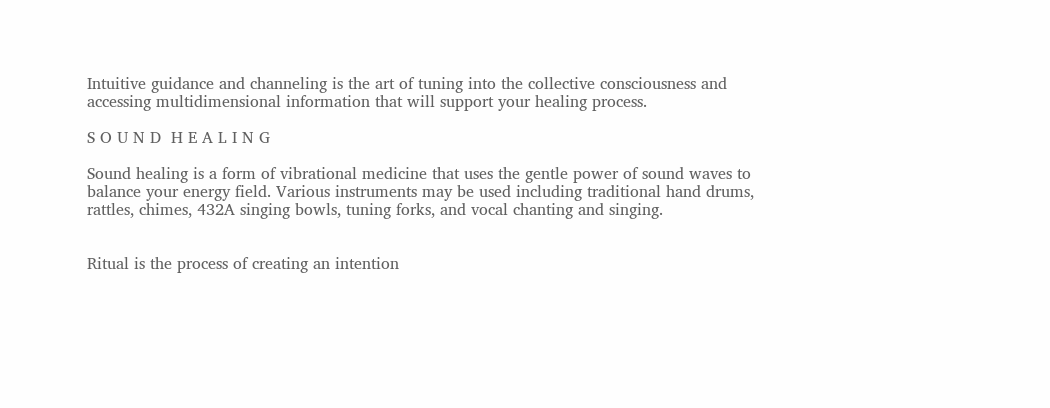Intuitive guidance and channeling is the art of tuning into the collective consciousness and accessing multidimensional information that will support your healing process.

S O U N D  H E A L I N G

Sound healing is a form of vibrational medicine that uses the gentle power of sound waves to balance your energy field. Various instruments may be used including traditional hand drums, rattles, chimes, 432A singing bowls, tuning forks, and vocal chanting and singing.


Ritual is the process of creating an intention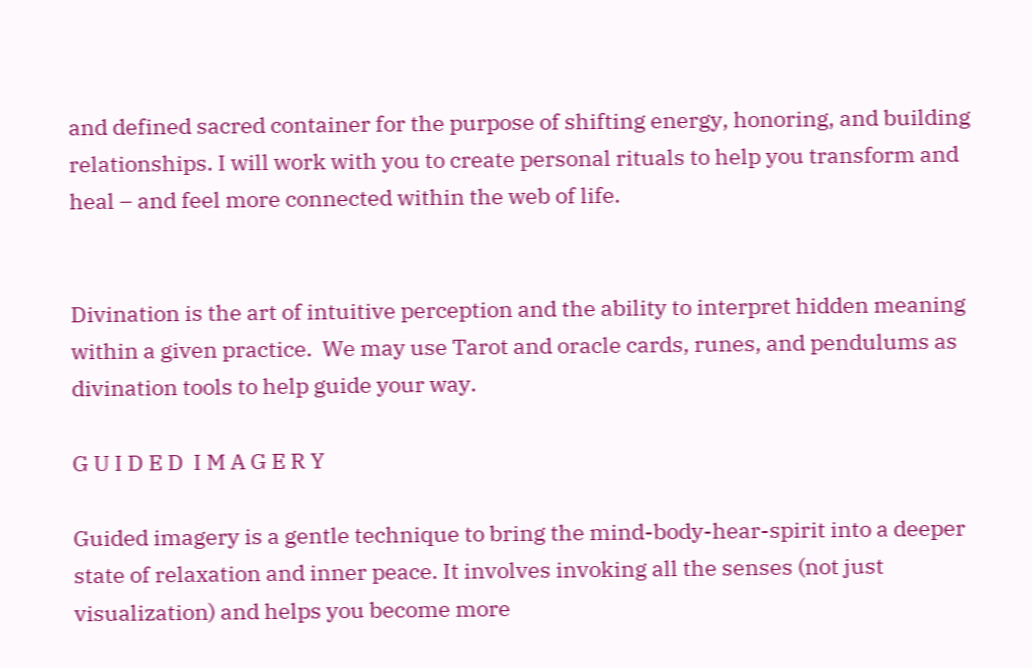and defined sacred container for the purpose of shifting energy, honoring, and building relationships. I will work with you to create personal rituals to help you transform and heal – and feel more connected within the web of life.


Divination is the art of intuitive perception and the ability to interpret hidden meaning within a given practice.  We may use Tarot and oracle cards, runes, and pendulums as divination tools to help guide your way.

G U I D E D  I M A G E R Y

Guided imagery is a gentle technique to bring the mind-body-hear-spirit into a deeper state of relaxation and inner peace. It involves invoking all the senses (not just visualization) and helps you become more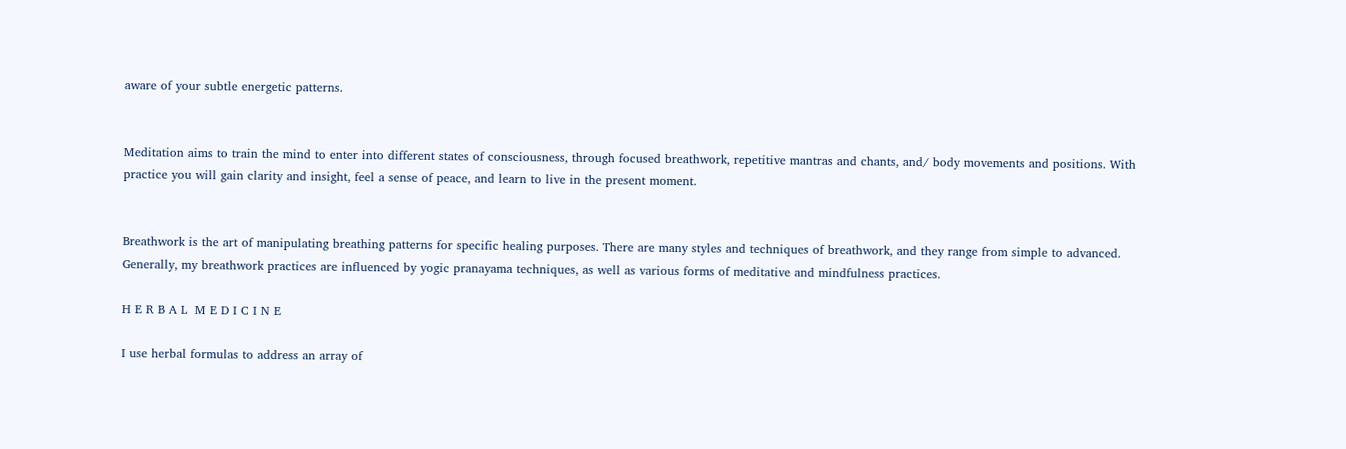aware of your subtle energetic patterns.


Meditation aims to train the mind to enter into different states of consciousness, through focused breathwork, repetitive mantras and chants, and/ body movements and positions. With practice you will gain clarity and insight, feel a sense of peace, and learn to live in the present moment.


Breathwork is the art of manipulating breathing patterns for specific healing purposes. There are many styles and techniques of breathwork, and they range from simple to advanced. Generally, my breathwork practices are influenced by yogic pranayama techniques, as well as various forms of meditative and mindfulness practices.

H E R B A L  M E D I C I N E

I use herbal formulas to address an array of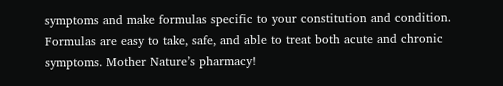symptoms and make formulas specific to your constitution and condition. Formulas are easy to take, safe, and able to treat both acute and chronic symptoms. Mother Nature’s pharmacy!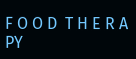F O O D  T H E R A PY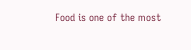Food is one of the most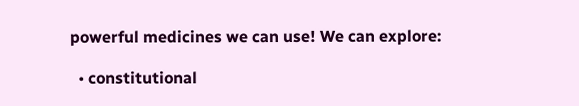powerful medicines we can use! We can explore:

  • constitutional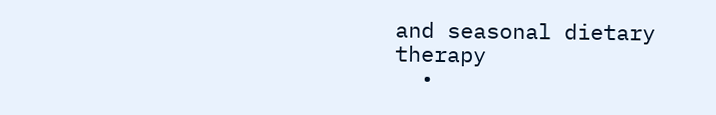and seasonal dietary therapy
  •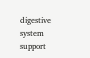digestive system support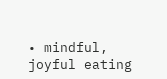• mindful, joyful eating